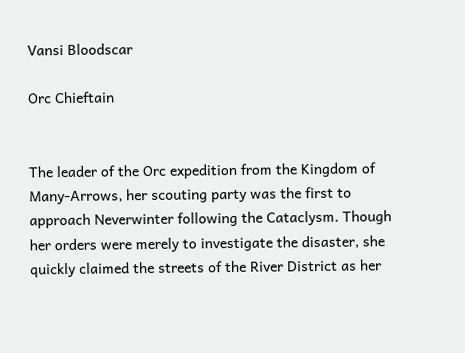Vansi Bloodscar

Orc Chieftain


The leader of the Orc expedition from the Kingdom of Many-Arrows, her scouting party was the first to approach Neverwinter following the Cataclysm. Though her orders were merely to investigate the disaster, she quickly claimed the streets of the River District as her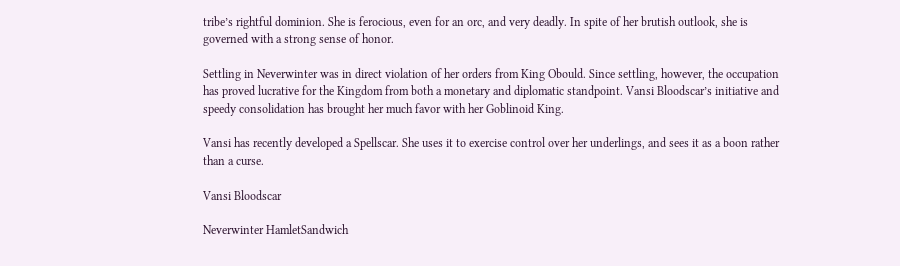tribe’s rightful dominion. She is ferocious, even for an orc, and very deadly. In spite of her brutish outlook, she is governed with a strong sense of honor.

Settling in Neverwinter was in direct violation of her orders from King Obould. Since settling, however, the occupation has proved lucrative for the Kingdom from both a monetary and diplomatic standpoint. Vansi Bloodscar’s initiative and speedy consolidation has brought her much favor with her Goblinoid King.

Vansi has recently developed a Spellscar. She uses it to exercise control over her underlings, and sees it as a boon rather than a curse.

Vansi Bloodscar

Neverwinter HamletSandwich